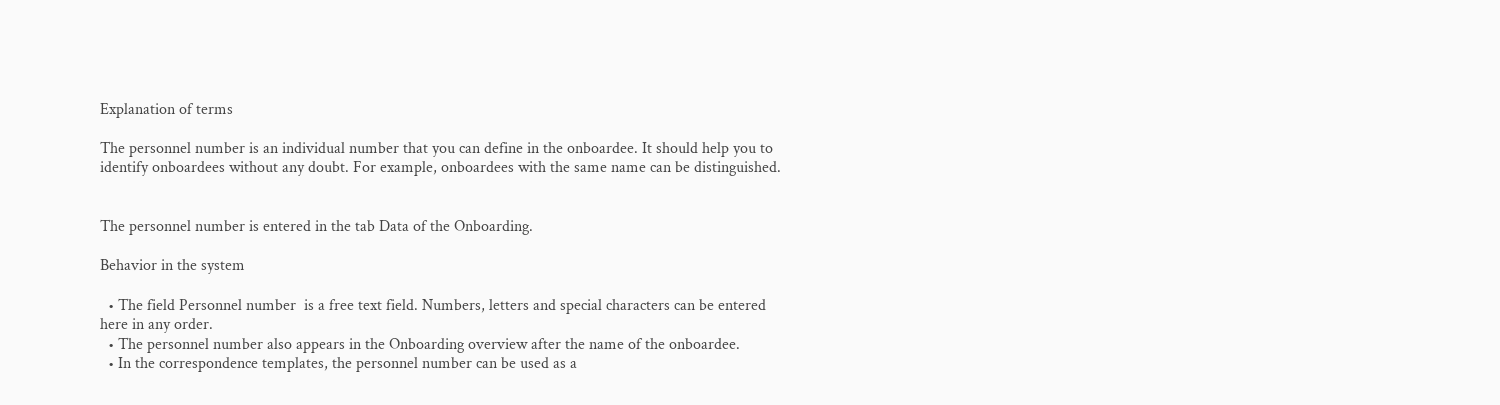Explanation of terms

The personnel number is an individual number that you can define in the onboardee. It should help you to identify onboardees without any doubt. For example, onboardees with the same name can be distinguished.


The personnel number is entered in the tab Data of the Onboarding.

Behavior in the system

  • The field Personnel number  is a free text field. Numbers, letters and special characters can be entered here in any order.
  • The personnel number also appears in the Onboarding overview after the name of the onboardee.
  • In the correspondence templates, the personnel number can be used as a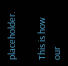placeholder.

This is how our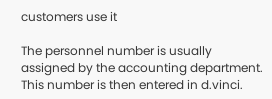customers use it

The personnel number is usually assigned by the accounting department. This number is then entered in d.vinci.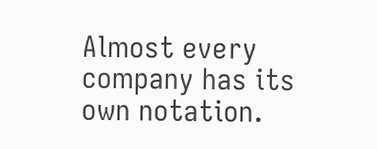Almost every company has its own notation.